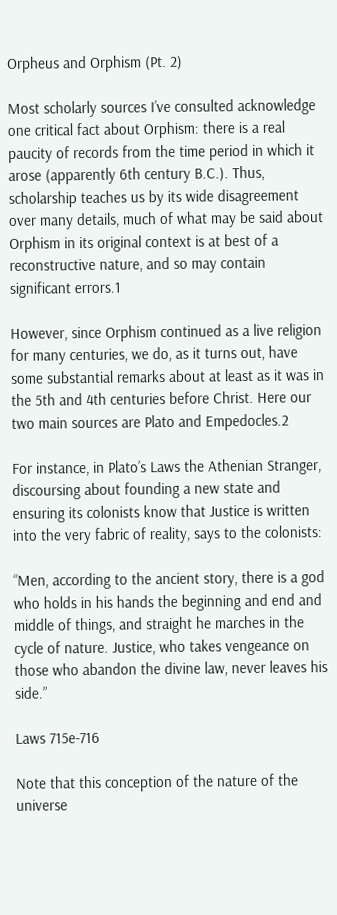Orpheus and Orphism (Pt. 2)

Most scholarly sources I’ve consulted acknowledge one critical fact about Orphism: there is a real paucity of records from the time period in which it arose (apparently 6th century B.C.). Thus, scholarship teaches us by its wide disagreement over many details, much of what may be said about Orphism in its original context is at best of a reconstructive nature, and so may contain significant errors.1

However, since Orphism continued as a live religion for many centuries, we do, as it turns out, have some substantial remarks about at least as it was in the 5th and 4th centuries before Christ. Here our two main sources are Plato and Empedocles.2

For instance, in Plato’s Laws the Athenian Stranger, discoursing about founding a new state and ensuring its colonists know that Justice is written into the very fabric of reality, says to the colonists:

“Men, according to the ancient story, there is a god who holds in his hands the beginning and end and middle of things, and straight he marches in the cycle of nature. Justice, who takes vengeance on those who abandon the divine law, never leaves his side.”

Laws 715e-716

Note that this conception of the nature of the universe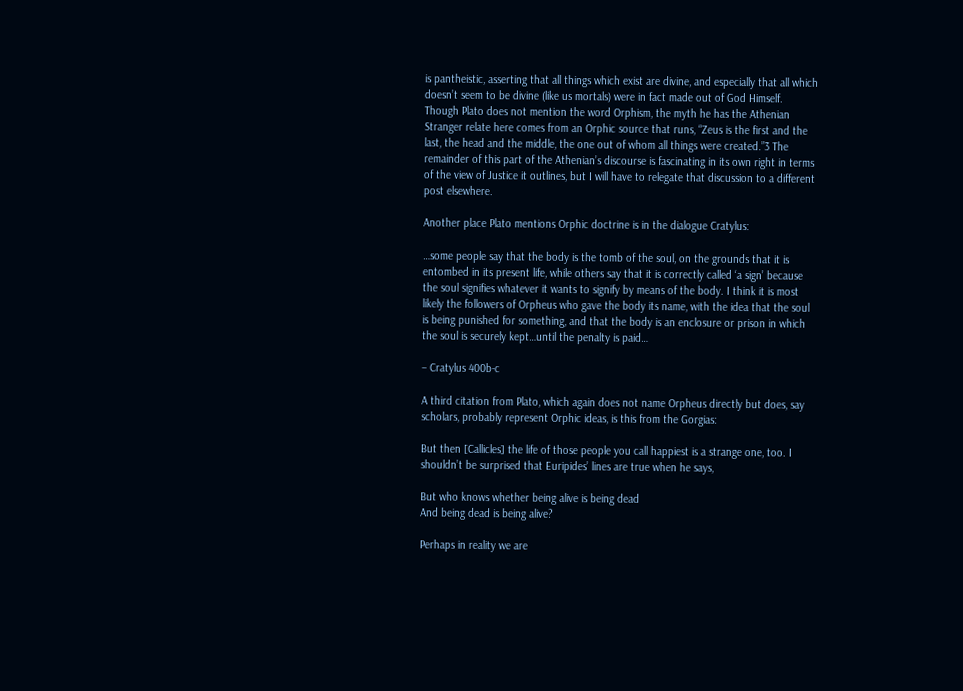is pantheistic, asserting that all things which exist are divine, and especially that all which doesn’t seem to be divine (like us mortals) were in fact made out of God Himself. Though Plato does not mention the word Orphism, the myth he has the Athenian Stranger relate here comes from an Orphic source that runs, “Zeus is the first and the last, the head and the middle, the one out of whom all things were created.”3 The remainder of this part of the Athenian’s discourse is fascinating in its own right in terms of the view of Justice it outlines, but I will have to relegate that discussion to a different post elsewhere.

Another place Plato mentions Orphic doctrine is in the dialogue Cratylus:

…some people say that the body is the tomb of the soul, on the grounds that it is entombed in its present life, while others say that it is correctly called ‘a sign’ because the soul signifies whatever it wants to signify by means of the body. I think it is most likely the followers of Orpheus who gave the body its name, with the idea that the soul is being punished for something, and that the body is an enclosure or prison in which the soul is securely kept…until the penalty is paid…

– Cratylus 400b-c

A third citation from Plato, which again does not name Orpheus directly but does, say scholars, probably represent Orphic ideas, is this from the Gorgias:

But then [Callicles] the life of those people you call happiest is a strange one, too. I shouldn’t be surprised that Euripides’ lines are true when he says,

But who knows whether being alive is being dead
And being dead is being alive?

Perhaps in reality we are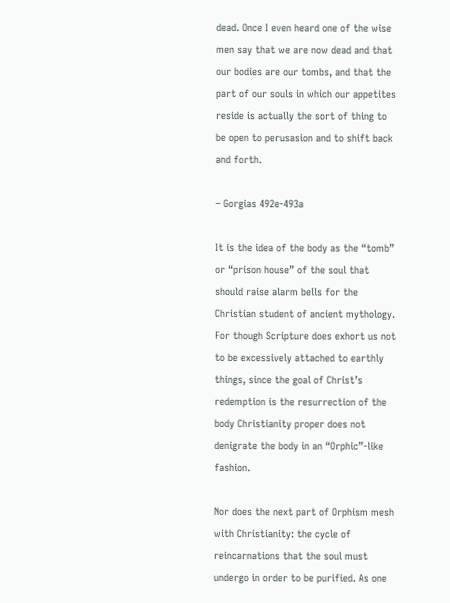dead. Once I even heard one of the wise men say that we are now dead and that our bodies are our tombs, and that the part of our souls in which our appetites reside is actually the sort of thing to be open to perusasion and to shift back and forth.

– Gorgias 492e-493a

It is the idea of the body as the “tomb” or “prison house” of the soul that should raise alarm bells for the Christian student of ancient mythology. For though Scripture does exhort us not to be excessively attached to earthly things, since the goal of Christ’s redemption is the resurrection of the body Christianity proper does not denigrate the body in an “Orphic”-like fashion.

Nor does the next part of Orphism mesh with Christianity: the cycle of reincarnations that the soul must undergo in order to be purified. As one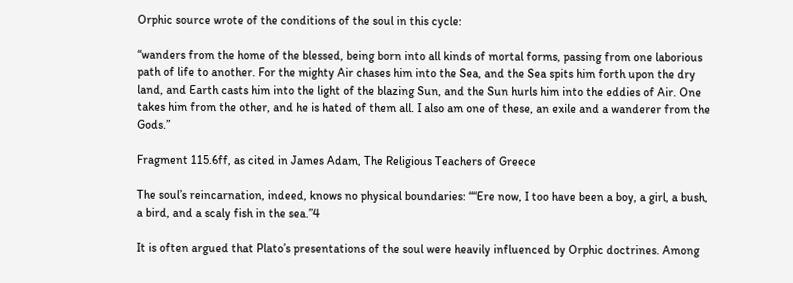Orphic source wrote of the conditions of the soul in this cycle:

“wanders from the home of the blessed, being born into all kinds of mortal forms, passing from one laborious path of life to another. For the mighty Air chases him into the Sea, and the Sea spits him forth upon the dry land, and Earth casts him into the light of the blazing Sun, and the Sun hurls him into the eddies of Air. One takes him from the other, and he is hated of them all. I also am one of these, an exile and a wanderer from the Gods.”

Fragment 115.6ff, as cited in James Adam, The Religious Teachers of Greece

The soul’s reincarnation, indeed, knows no physical boundaries: ““Ere now, I too have been a boy, a girl, a bush, a bird, and a scaly fish in the sea.”4

It is often argued that Plato’s presentations of the soul were heavily influenced by Orphic doctrines. Among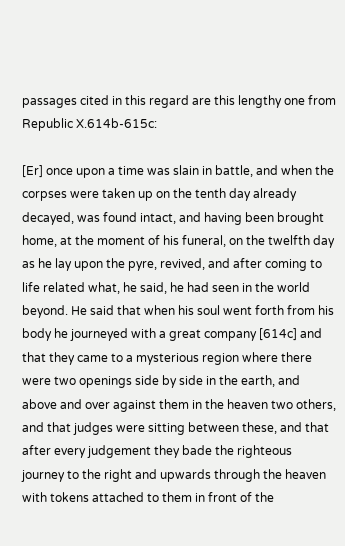passages cited in this regard are this lengthy one from Republic X.614b-615c:

[Er] once upon a time was slain in battle, and when the corpses were taken up on the tenth day already decayed, was found intact, and having been brought home, at the moment of his funeral, on the twelfth day as he lay upon the pyre, revived, and after coming to life related what, he said, he had seen in the world beyond. He said that when his soul went forth from his body he journeyed with a great company [614c] and that they came to a mysterious region where there were two openings side by side in the earth, and above and over against them in the heaven two others, and that judges were sitting between these, and that after every judgement they bade the righteous journey to the right and upwards through the heaven with tokens attached to them in front of the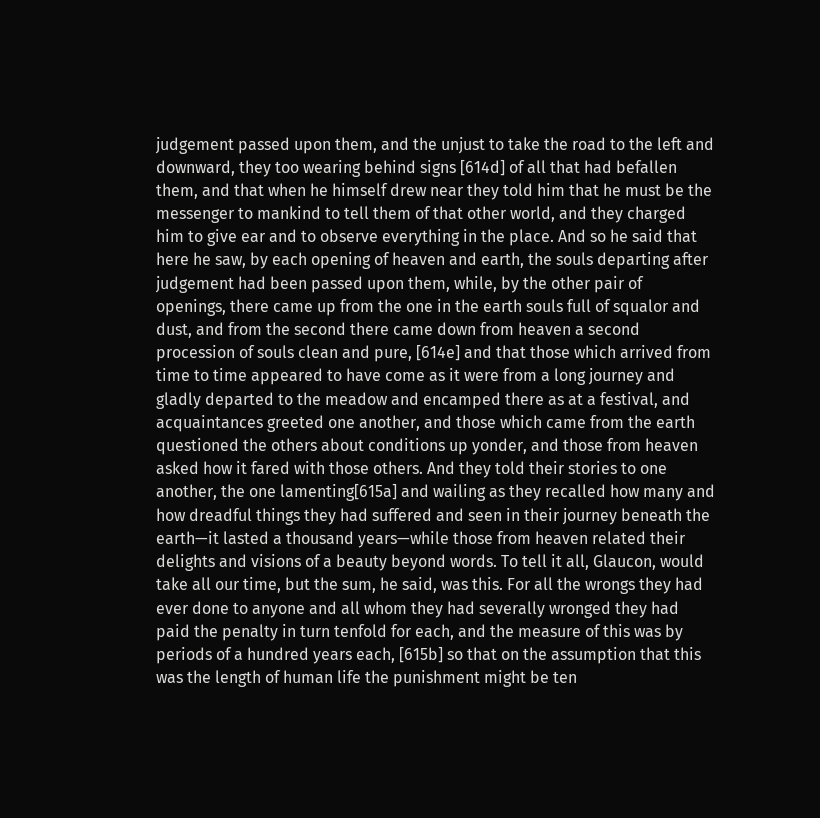judgement passed upon them, and the unjust to take the road to the left and downward, they too wearing behind signs [614d] of all that had befallen them, and that when he himself drew near they told him that he must be the messenger to mankind to tell them of that other world, and they charged him to give ear and to observe everything in the place. And so he said that here he saw, by each opening of heaven and earth, the souls departing after judgement had been passed upon them, while, by the other pair of openings, there came up from the one in the earth souls full of squalor and dust, and from the second there came down from heaven a second procession of souls clean and pure, [614e] and that those which arrived from time to time appeared to have come as it were from a long journey and gladly departed to the meadow and encamped there as at a festival, and acquaintances greeted one another, and those which came from the earth questioned the others about conditions up yonder, and those from heaven asked how it fared with those others. And they told their stories to one another, the one lamenting[615a] and wailing as they recalled how many and how dreadful things they had suffered and seen in their journey beneath the earth—it lasted a thousand years—while those from heaven related their delights and visions of a beauty beyond words. To tell it all, Glaucon, would take all our time, but the sum, he said, was this. For all the wrongs they had ever done to anyone and all whom they had severally wronged they had paid the penalty in turn tenfold for each, and the measure of this was by periods of a hundred years each, [615b] so that on the assumption that this was the length of human life the punishment might be ten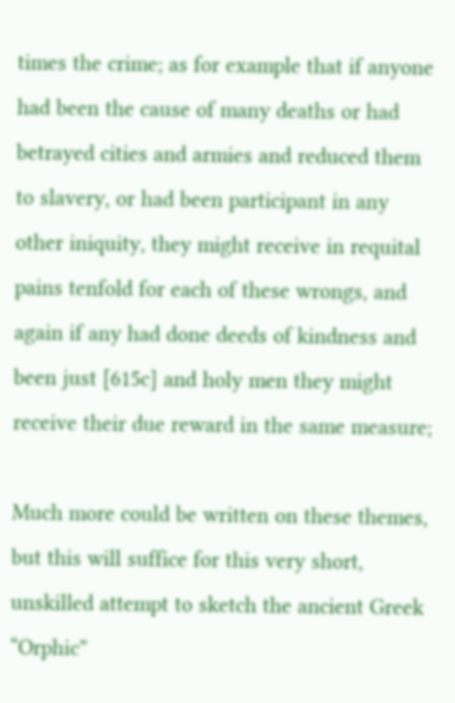times the crime; as for example that if anyone had been the cause of many deaths or had betrayed cities and armies and reduced them to slavery, or had been participant in any other iniquity, they might receive in requital pains tenfold for each of these wrongs, and again if any had done deeds of kindness and been just [615c] and holy men they might receive their due reward in the same measure;

Much more could be written on these themes, but this will suffice for this very short, unskilled attempt to sketch the ancient Greek “Orphic”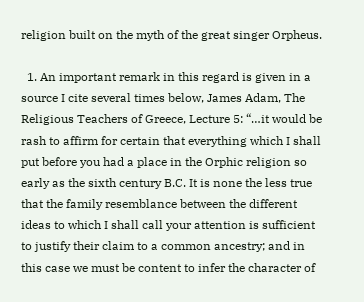religion built on the myth of the great singer Orpheus.

  1. An important remark in this regard is given in a source I cite several times below, James Adam, The Religious Teachers of Greece, Lecture 5: “…it would be rash to affirm for certain that everything which I shall put before you had a place in the Orphic religion so early as the sixth century B.C. It is none the less true that the family resemblance between the different ideas to which I shall call your attention is sufficient to justify their claim to a common ancestry; and in this case we must be content to infer the character of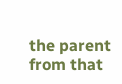the parent from that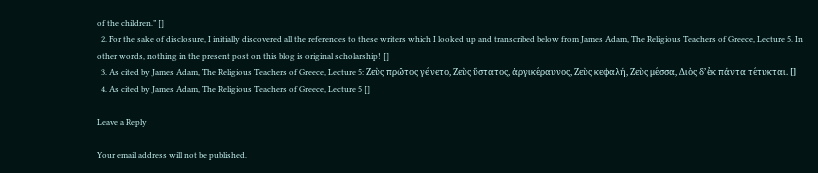of the children.” []
  2. For the sake of disclosure, I initially discovered all the references to these writers which I looked up and transcribed below from James Adam, The Religious Teachers of Greece, Lecture 5. In other words, nothing in the present post on this blog is original scholarship! []
  3. As cited by James Adam, The Religious Teachers of Greece, Lecture 5: Ζϵὺς πρω̑τος γϵ́νϵτο, Ζϵὺς ὕστατος, ἀργικϵ́ραυνος, Ζϵὺς κϵϕαλή, Ζϵὺς μϵ́σσα, Διὸς δ̕ ϵ̓κ πάντα τϵ́τυκται. []
  4. As cited by James Adam, The Religious Teachers of Greece, Lecture 5 []

Leave a Reply

Your email address will not be published.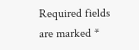Required fields are marked *